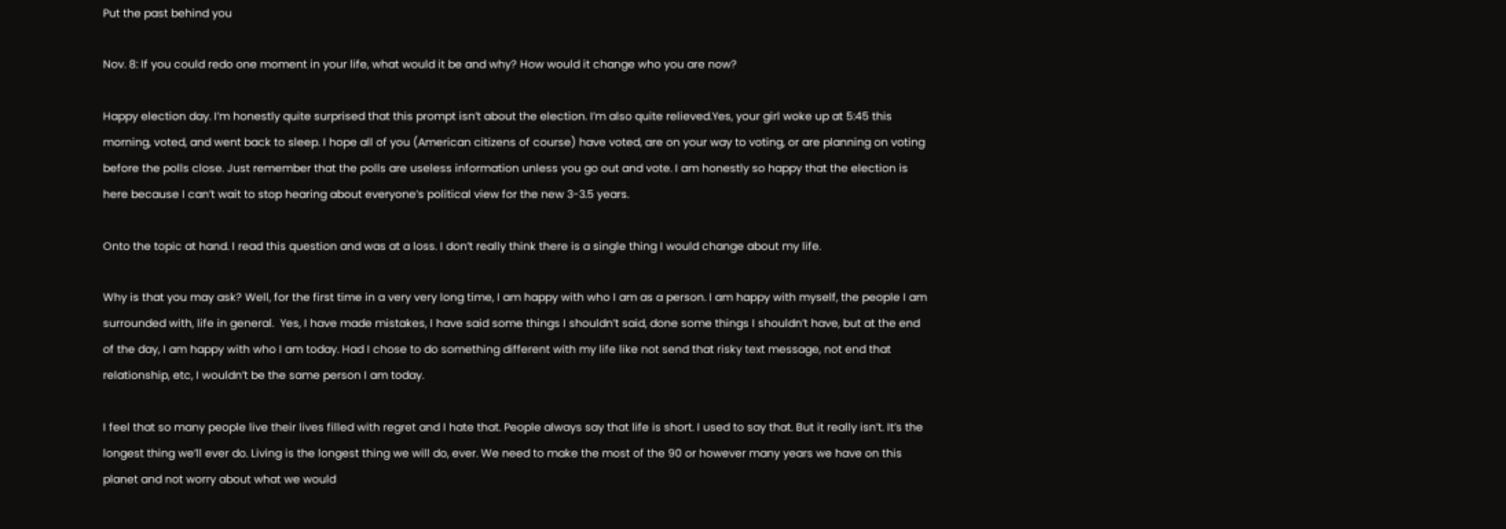Put the past behind you

Nov. 8: If you could redo one moment in your life, what would it be and why? How would it change who you are now?

Happy election day. I’m honestly quite surprised that this prompt isn’t about the election. I’m also quite relieved.Yes, your girl woke up at 5:45 this morning, voted, and went back to sleep. I hope all of you (American citizens of course) have voted, are on your way to voting, or are planning on voting before the polls close. Just remember that the polls are useless information unless you go out and vote. I am honestly so happy that the election is here because I can’t wait to stop hearing about everyone’s political view for the new 3-3.5 years.

Onto the topic at hand. I read this question and was at a loss. I don’t really think there is a single thing I would change about my life.

Why is that you may ask? Well, for the first time in a very very long time, I am happy with who I am as a person. I am happy with myself, the people I am surrounded with, life in general.  Yes, I have made mistakes, I have said some things I shouldn’t said, done some things I shouldn’t have, but at the end of the day, I am happy with who I am today. Had I chose to do something different with my life like not send that risky text message, not end that relationship, etc, I wouldn’t be the same person I am today.

I feel that so many people live their lives filled with regret and I hate that. People always say that life is short. I used to say that. But it really isn’t. It’s the longest thing we’ll ever do. Living is the longest thing we will do, ever. We need to make the most of the 90 or however many years we have on this planet and not worry about what we would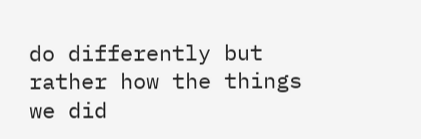do differently but rather how the things we did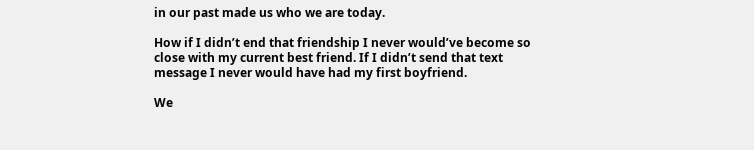in our past made us who we are today.

How if I didn’t end that friendship I never would’ve become so close with my current best friend. If I didn’t send that text message I never would have had my first boyfriend.

We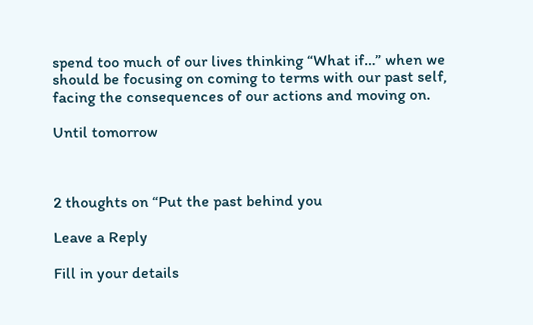spend too much of our lives thinking “What if…” when we should be focusing on coming to terms with our past self, facing the consequences of our actions and moving on.

Until tomorrow



2 thoughts on “Put the past behind you

Leave a Reply

Fill in your details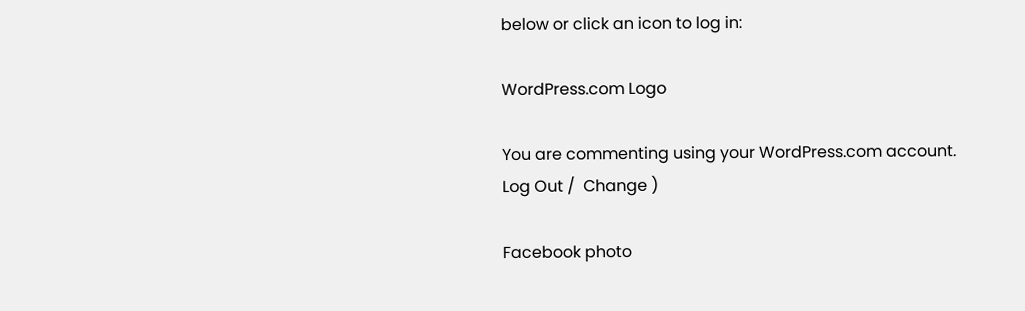below or click an icon to log in:

WordPress.com Logo

You are commenting using your WordPress.com account. Log Out /  Change )

Facebook photo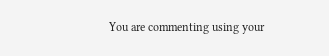You are commenting using your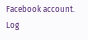Facebook account. Log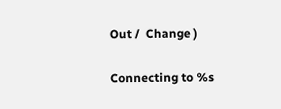Out /  Change )

Connecting to %s